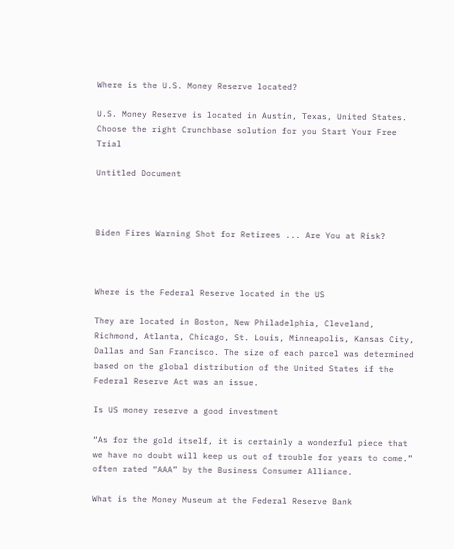Where is the U.S. Money Reserve located?

U.S. Money Reserve is located in Austin, Texas, United States. Choose the right Crunchbase solution for you Start Your Free Trial

Untitled Document



Biden Fires Warning Shot for Retirees ... Are You at Risk?



Where is the Federal Reserve located in the US

They are located in Boston, New Philadelphia, Cleveland, Richmond, Atlanta, Chicago, St. Louis, Minneapolis, Kansas City, Dallas and San Francisco. The size of each parcel was determined based on the global distribution of the United States if the Federal Reserve Act was an issue.

Is US money reserve a good investment

“As for the gold itself, it is certainly a wonderful piece that we have no doubt will keep us out of trouble for years to come.” often rated “AAA” by the Business Consumer Alliance.

What is the Money Museum at the Federal Reserve Bank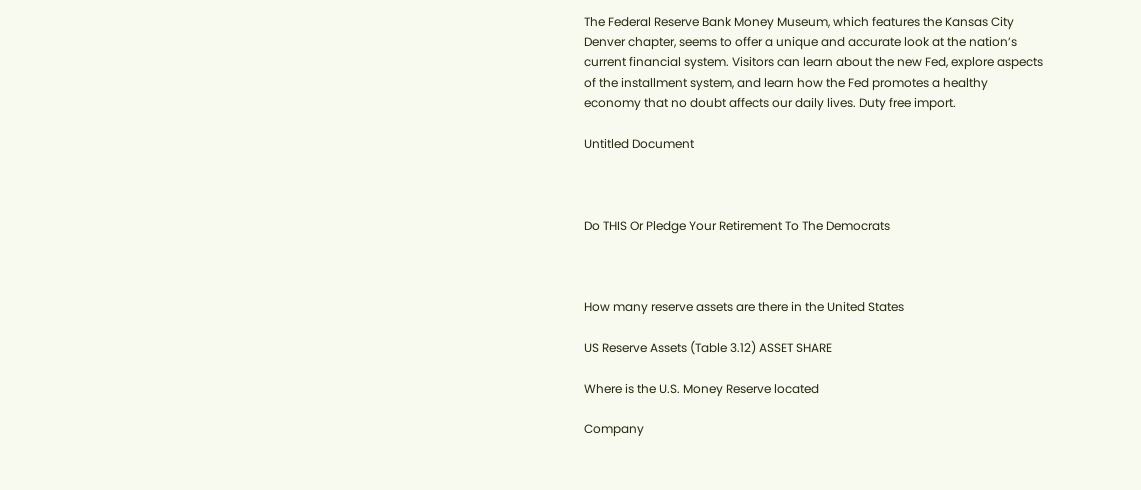The Federal Reserve Bank Money Museum, which features the Kansas City Denver chapter, seems to offer a unique and accurate look at the nation’s current financial system. Visitors can learn about the new Fed, explore aspects of the installment system, and learn how the Fed promotes a healthy economy that no doubt affects our daily lives. Duty free import.

Untitled Document



Do THIS Or Pledge Your Retirement To The Democrats



How many reserve assets are there in the United States

US Reserve Assets (Table 3.12) ASSET SHARE

Where is the U.S. Money Reserve located

Company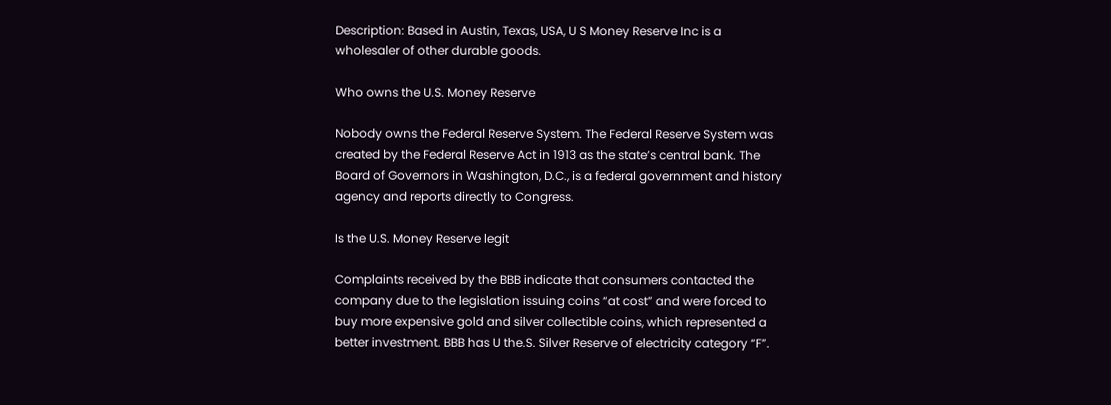Description: Based in Austin, Texas, USA, U S Money Reserve Inc is a wholesaler of other durable goods.

Who owns the U.S. Money Reserve

Nobody owns the Federal Reserve System. The Federal Reserve System was created by the Federal Reserve Act in 1913 as the state’s central bank. The Board of Governors in Washington, D.C., is a federal government and history agency and reports directly to Congress.

Is the U.S. Money Reserve legit

Complaints received by the BBB indicate that consumers contacted the company due to the legislation issuing coins “at cost” and were forced to buy more expensive gold and silver collectible coins, which represented a better investment. BBB has U the.S. Silver Reserve of electricity category “F”.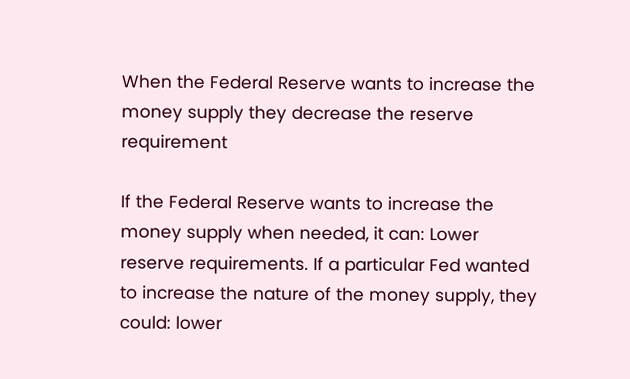When the Federal Reserve wants to increase the money supply they decrease the reserve requirement

If the Federal Reserve wants to increase the money supply when needed, it can: Lower reserve requirements. If a particular Fed wanted to increase the nature of the money supply, they could: lower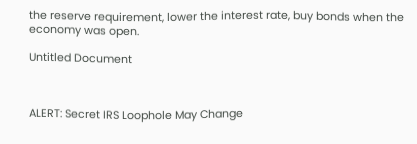the reserve requirement, lower the interest rate, buy bonds when the economy was open.

Untitled Document



ALERT: Secret IRS Loophole May Change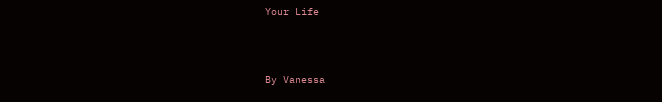Your Life



By Vanessa